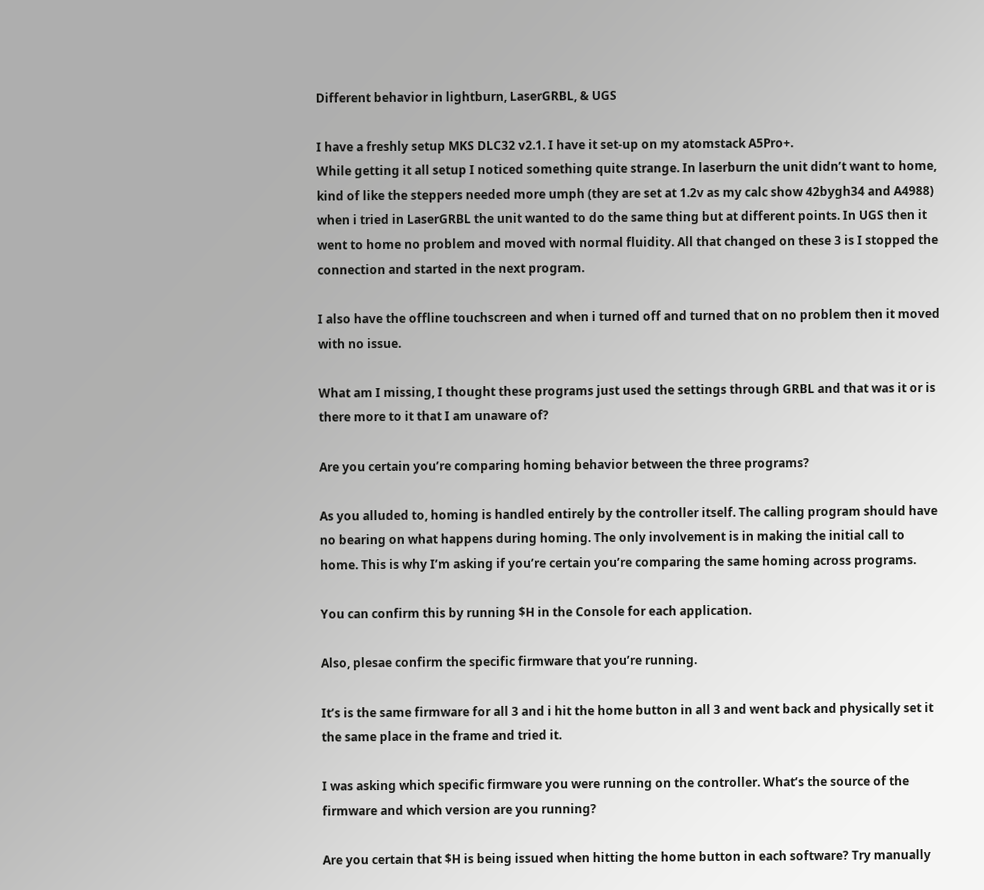Different behavior in lightburn, LaserGRBL, & UGS

I have a freshly setup MKS DLC32 v2.1. I have it set-up on my atomstack A5Pro+.
While getting it all setup I noticed something quite strange. In laserburn the unit didn’t want to home, kind of like the steppers needed more umph (they are set at 1.2v as my calc show 42bygh34 and A4988) when i tried in LaserGRBL the unit wanted to do the same thing but at different points. In UGS then it went to home no problem and moved with normal fluidity. All that changed on these 3 is I stopped the connection and started in the next program.

I also have the offline touchscreen and when i turned off and turned that on no problem then it moved with no issue.

What am I missing, I thought these programs just used the settings through GRBL and that was it or is there more to it that I am unaware of?

Are you certain you’re comparing homing behavior between the three programs?

As you alluded to, homing is handled entirely by the controller itself. The calling program should have no bearing on what happens during homing. The only involvement is in making the initial call to home. This is why I’m asking if you’re certain you’re comparing the same homing across programs.

You can confirm this by running $H in the Console for each application.

Also, plesae confirm the specific firmware that you’re running.

It’s is the same firmware for all 3 and i hit the home button in all 3 and went back and physically set it the same place in the frame and tried it.

I was asking which specific firmware you were running on the controller. What’s the source of the firmware and which version are you running?

Are you certain that $H is being issued when hitting the home button in each software? Try manually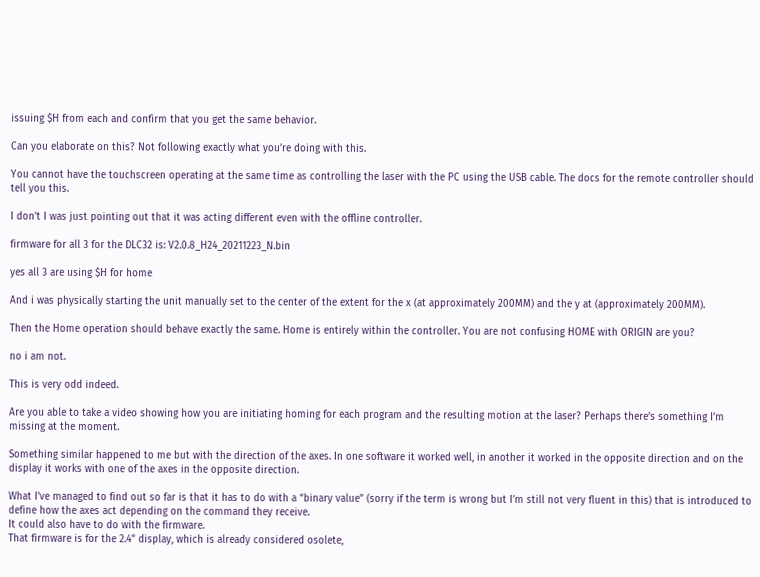issuing $H from each and confirm that you get the same behavior.

Can you elaborate on this? Not following exactly what you’re doing with this.

You cannot have the touchscreen operating at the same time as controlling the laser with the PC using the USB cable. The docs for the remote controller should tell you this.

I don’t I was just pointing out that it was acting different even with the offline controller.

firmware for all 3 for the DLC32 is: V2.0.8_H24_20211223_N.bin

yes all 3 are using $H for home

And i was physically starting the unit manually set to the center of the extent for the x (at approximately 200MM) and the y at (approximately 200MM).

Then the Home operation should behave exactly the same. Home is entirely within the controller. You are not confusing HOME with ORIGIN are you?

no i am not.

This is very odd indeed.

Are you able to take a video showing how you are initiating homing for each program and the resulting motion at the laser? Perhaps there’s something I’m missing at the moment.

Something similar happened to me but with the direction of the axes. In one software it worked well, in another it worked in the opposite direction and on the display it works with one of the axes in the opposite direction.

What I’ve managed to find out so far is that it has to do with a “binary value” (sorry if the term is wrong but I’m still not very fluent in this) that is introduced to define how the axes act depending on the command they receive.
It could also have to do with the firmware.
That firmware is for the 2.4" display, which is already considered osolete,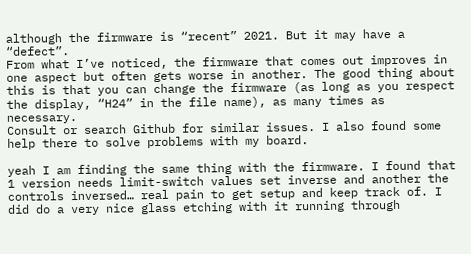although the firmware is “recent” 2021. But it may have a “defect”.
From what I’ve noticed, the firmware that comes out improves in one aspect but often gets worse in another. The good thing about this is that you can change the firmware (as long as you respect the display, “H24” in the file name), as many times as necessary.
Consult or search Github for similar issues. I also found some help there to solve problems with my board.

yeah I am finding the same thing with the firmware. I found that 1 version needs limit-switch values set inverse and another the controls inversed… real pain to get setup and keep track of. I did do a very nice glass etching with it running through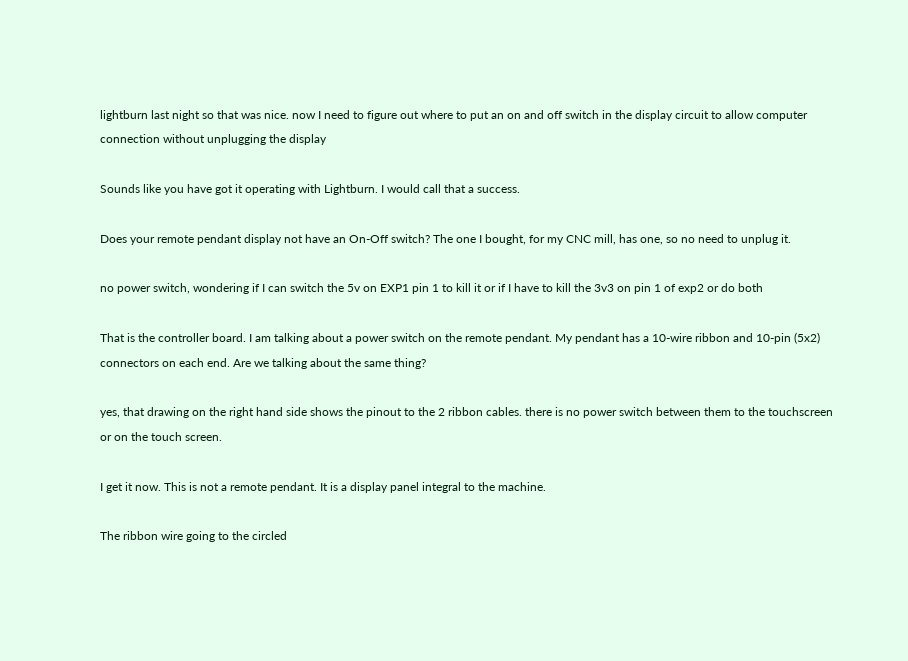lightburn last night so that was nice. now I need to figure out where to put an on and off switch in the display circuit to allow computer connection without unplugging the display

Sounds like you have got it operating with Lightburn. I would call that a success.

Does your remote pendant display not have an On-Off switch? The one I bought, for my CNC mill, has one, so no need to unplug it.

no power switch, wondering if I can switch the 5v on EXP1 pin 1 to kill it or if I have to kill the 3v3 on pin 1 of exp2 or do both

That is the controller board. I am talking about a power switch on the remote pendant. My pendant has a 10-wire ribbon and 10-pin (5x2) connectors on each end. Are we talking about the same thing?

yes, that drawing on the right hand side shows the pinout to the 2 ribbon cables. there is no power switch between them to the touchscreen or on the touch screen.

I get it now. This is not a remote pendant. It is a display panel integral to the machine.

The ribbon wire going to the circled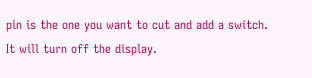pin is the one you want to cut and add a switch. It will turn off the display.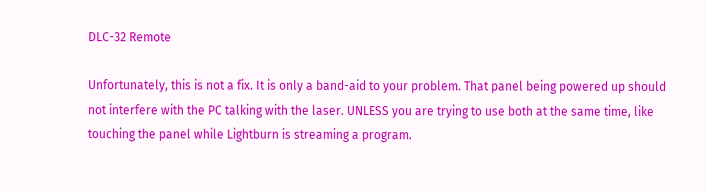DLC-32 Remote

Unfortunately, this is not a fix. It is only a band-aid to your problem. That panel being powered up should not interfere with the PC talking with the laser. UNLESS you are trying to use both at the same time, like touching the panel while Lightburn is streaming a program.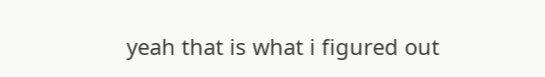yeah that is what i figured out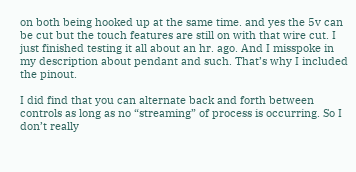on both being hooked up at the same time. and yes the 5v can be cut but the touch features are still on with that wire cut. I just finished testing it all about an hr. ago. And I misspoke in my description about pendant and such. That’s why I included the pinout.

I did find that you can alternate back and forth between controls as long as no “streaming” of process is occurring. So I don’t really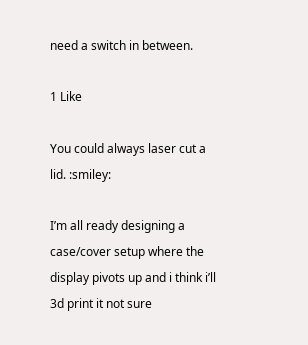need a switch in between.

1 Like

You could always laser cut a lid. :smiley:

I’m all ready designing a case/cover setup where the display pivots up and i think i’ll 3d print it not sure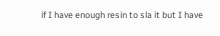if I have enough resin to sla it but I have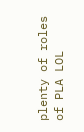plenty of roles of PLA LOL